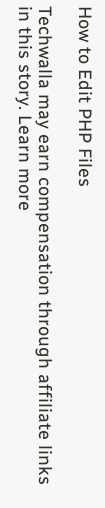How to Edit PHP Files

Techwalla may earn compensation through affiliate links in this story. Learn more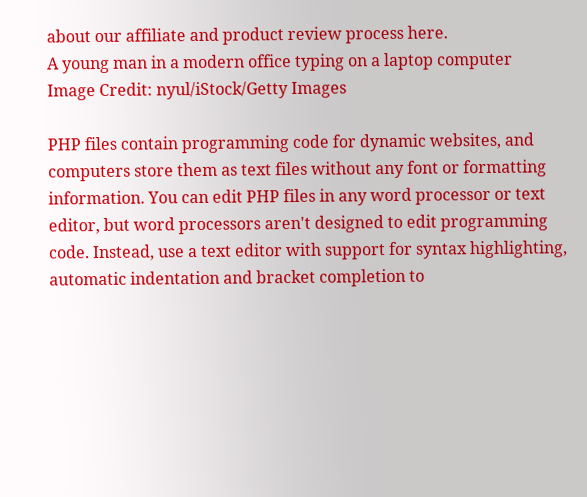about our affiliate and product review process here.
A young man in a modern office typing on a laptop computer
Image Credit: nyul/iStock/Getty Images

PHP files contain programming code for dynamic websites, and computers store them as text files without any font or formatting information. You can edit PHP files in any word processor or text editor, but word processors aren't designed to edit programming code. Instead, use a text editor with support for syntax highlighting, automatic indentation and bracket completion to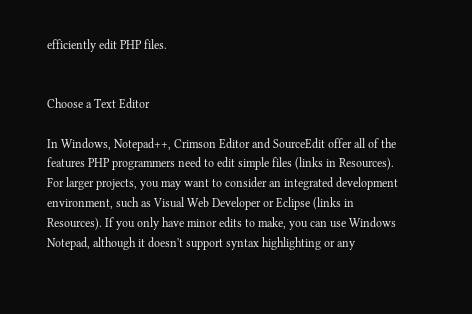efficiently edit PHP files.


Choose a Text Editor

In Windows, Notepad++, Crimson Editor and SourceEdit offer all of the features PHP programmers need to edit simple files (links in Resources). For larger projects, you may want to consider an integrated development environment, such as Visual Web Developer or Eclipse (links in Resources). If you only have minor edits to make, you can use Windows Notepad, although it doesn't support syntax highlighting or any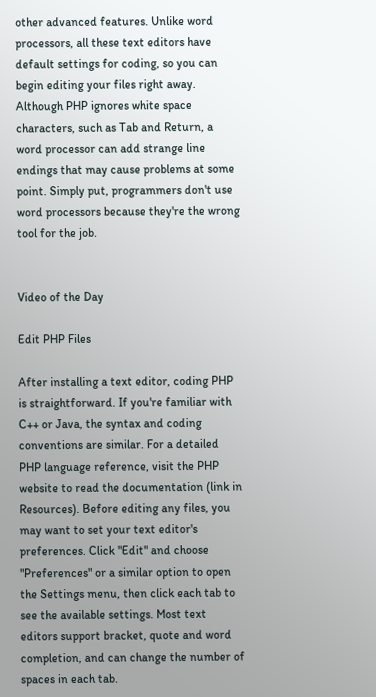other advanced features. Unlike word processors, all these text editors have default settings for coding, so you can begin editing your files right away. Although PHP ignores white space characters, such as Tab and Return, a word processor can add strange line endings that may cause problems at some point. Simply put, programmers don't use word processors because they're the wrong tool for the job.


Video of the Day

Edit PHP Files

After installing a text editor, coding PHP is straightforward. If you're familiar with C++ or Java, the syntax and coding conventions are similar. For a detailed PHP language reference, visit the PHP website to read the documentation (link in Resources). Before editing any files, you may want to set your text editor's preferences. Click "Edit" and choose "Preferences" or a similar option to open the Settings menu, then click each tab to see the available settings. Most text editors support bracket, quote and word completion, and can change the number of spaces in each tab.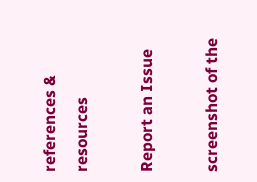references & resources

Report an Issue

screenshot of the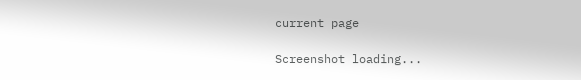current page

Screenshot loading...